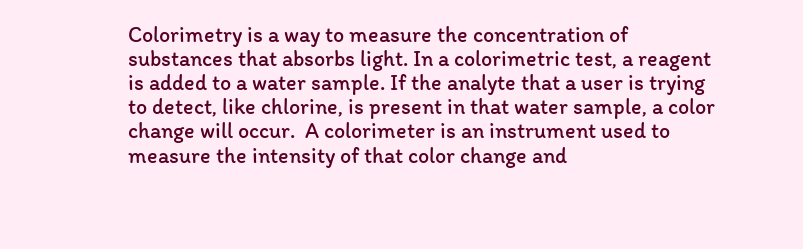Colorimetry is a way to measure the concentration of substances that absorbs light. In a colorimetric test, a reagent is added to a water sample. If the analyte that a user is trying to detect, like chlorine, is present in that water sample, a color change will occur.  A colorimeter is an instrument used to measure the intensity of that color change and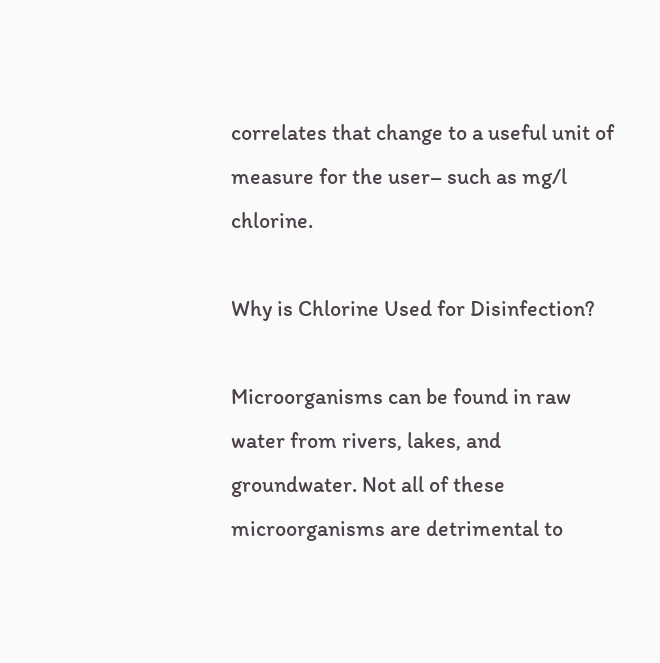correlates that change to a useful unit of measure for the user– such as mg/l chlorine.

Why is Chlorine Used for Disinfection?

Microorganisms can be found in raw water from rivers, lakes, and groundwater. Not all of these microorganisms are detrimental to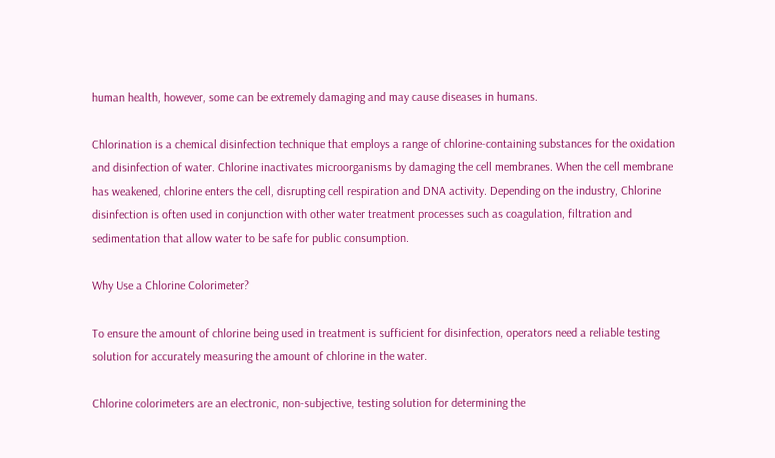human health, however, some can be extremely damaging and may cause diseases in humans.

Chlorination is a chemical disinfection technique that employs a range of chlorine-containing substances for the oxidation and disinfection of water. Chlorine inactivates microorganisms by damaging the cell membranes. When the cell membrane has weakened, chlorine enters the cell, disrupting cell respiration and DNA activity. Depending on the industry, Chlorine disinfection is often used in conjunction with other water treatment processes such as coagulation, filtration and sedimentation that allow water to be safe for public consumption.

Why Use a Chlorine Colorimeter?

To ensure the amount of chlorine being used in treatment is sufficient for disinfection, operators need a reliable testing solution for accurately measuring the amount of chlorine in the water.

Chlorine colorimeters are an electronic, non-subjective, testing solution for determining the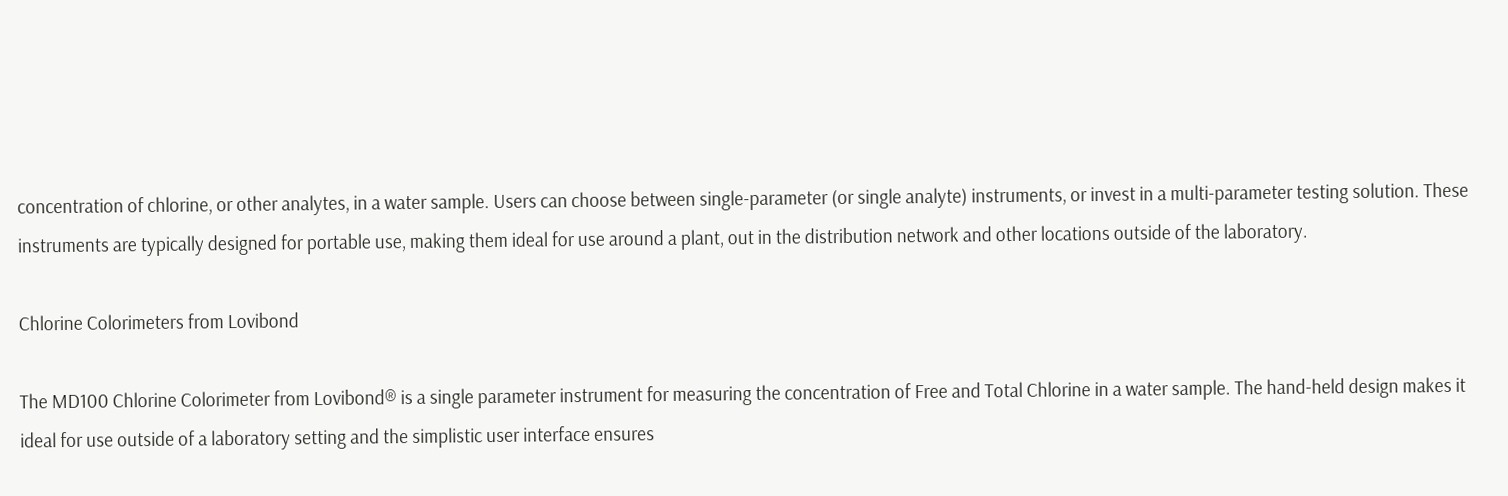concentration of chlorine, or other analytes, in a water sample. Users can choose between single-parameter (or single analyte) instruments, or invest in a multi-parameter testing solution. These instruments are typically designed for portable use, making them ideal for use around a plant, out in the distribution network and other locations outside of the laboratory.

Chlorine Colorimeters from Lovibond

The MD100 Chlorine Colorimeter from Lovibond® is a single parameter instrument for measuring the concentration of Free and Total Chlorine in a water sample. The hand-held design makes it ideal for use outside of a laboratory setting and the simplistic user interface ensures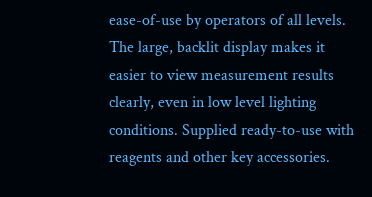ease-of-use by operators of all levels. The large, backlit display makes it easier to view measurement results clearly, even in low level lighting conditions. Supplied ready-to-use with reagents and other key accessories.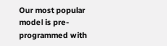Our most popular model is pre-programmed with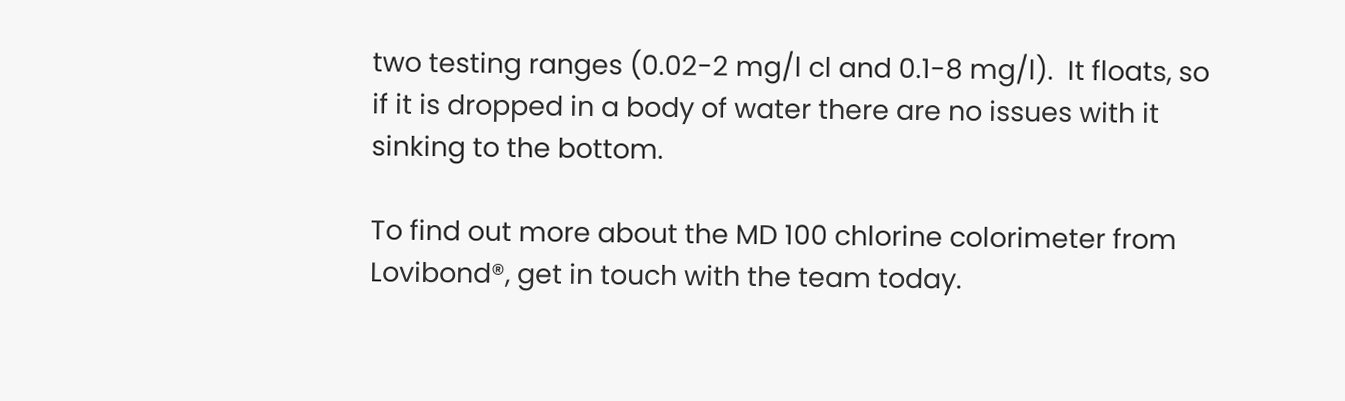two testing ranges (0.02-2 mg/l cl and 0.1-8 mg/l).  It floats, so if it is dropped in a body of water there are no issues with it sinking to the bottom.

To find out more about the MD 100 chlorine colorimeter from Lovibond®, get in touch with the team today.